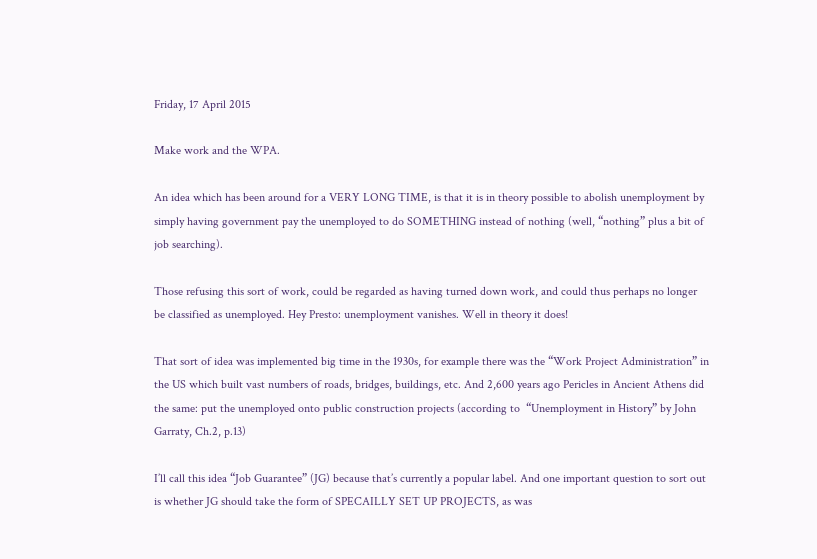Friday, 17 April 2015

Make work and the WPA.

An idea which has been around for a VERY LONG TIME, is that it is in theory possible to abolish unemployment by simply having government pay the unemployed to do SOMETHING instead of nothing (well, “nothing” plus a bit of job searching).

Those refusing this sort of work, could be regarded as having turned down work, and could thus perhaps no longer be classified as unemployed. Hey Presto: unemployment vanishes. Well in theory it does!

That sort of idea was implemented big time in the 1930s, for example there was the “Work Project Administration” in the US which built vast numbers of roads, bridges, buildings, etc. And 2,600 years ago Pericles in Ancient Athens did the same: put the unemployed onto public construction projects (according to  “Unemployment in History” by John Garraty, Ch.2, p.13)

I’ll call this idea “Job Guarantee” (JG) because that’s currently a popular label. And one important question to sort out is whether JG should take the form of SPECAILLY SET UP PROJECTS, as was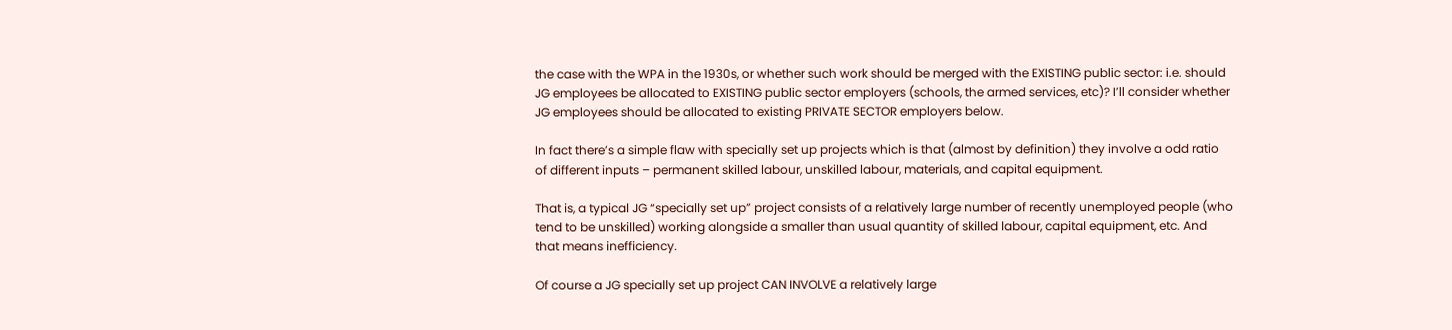the case with the WPA in the 1930s, or whether such work should be merged with the EXISTING public sector: i.e. should JG employees be allocated to EXISTING public sector employers (schools, the armed services, etc)? I’ll consider whether JG employees should be allocated to existing PRIVATE SECTOR employers below.

In fact there’s a simple flaw with specially set up projects which is that (almost by definition) they involve a odd ratio of different inputs – permanent skilled labour, unskilled labour, materials, and capital equipment.

That is, a typical JG “specially set up” project consists of a relatively large number of recently unemployed people (who tend to be unskilled) working alongside a smaller than usual quantity of skilled labour, capital equipment, etc. And that means inefficiency.

Of course a JG specially set up project CAN INVOLVE a relatively large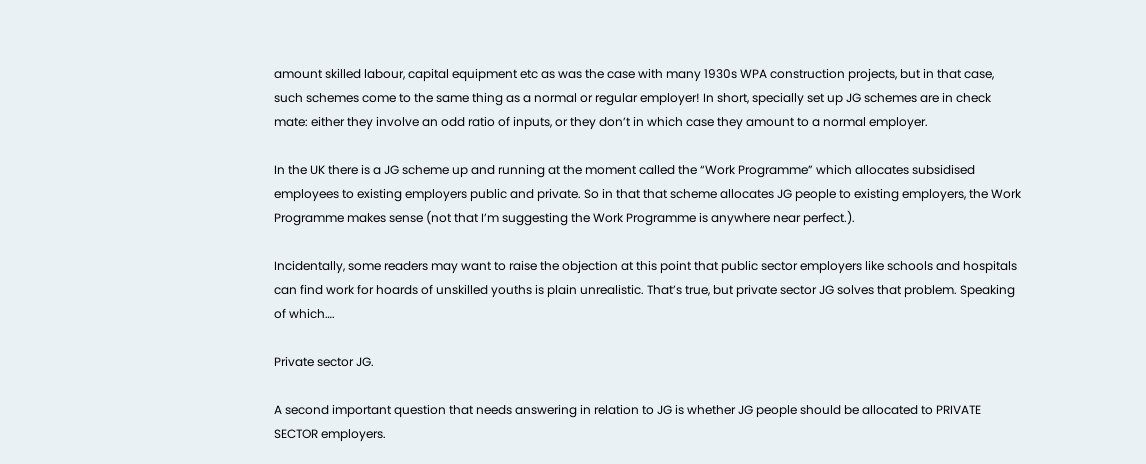amount skilled labour, capital equipment etc as was the case with many 1930s WPA construction projects, but in that case, such schemes come to the same thing as a normal or regular employer! In short, specially set up JG schemes are in check mate: either they involve an odd ratio of inputs, or they don’t in which case they amount to a normal employer.

In the UK there is a JG scheme up and running at the moment called the “Work Programme” which allocates subsidised employees to existing employers public and private. So in that that scheme allocates JG people to existing employers, the Work Programme makes sense (not that I’m suggesting the Work Programme is anywhere near perfect.).

Incidentally, some readers may want to raise the objection at this point that public sector employers like schools and hospitals can find work for hoards of unskilled youths is plain unrealistic. That’s true, but private sector JG solves that problem. Speaking of which….

Private sector JG.

A second important question that needs answering in relation to JG is whether JG people should be allocated to PRIVATE SECTOR employers.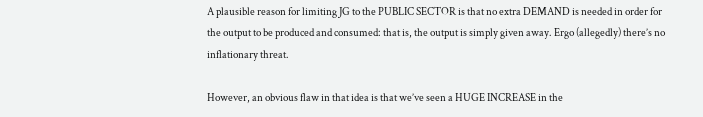A plausible reason for limiting JG to the PUBLIC SECTOR is that no extra DEMAND is needed in order for the output to be produced and consumed: that is, the output is simply given away. Ergo (allegedly) there’s no inflationary threat.

However, an obvious flaw in that idea is that we’ve seen a HUGE INCREASE in the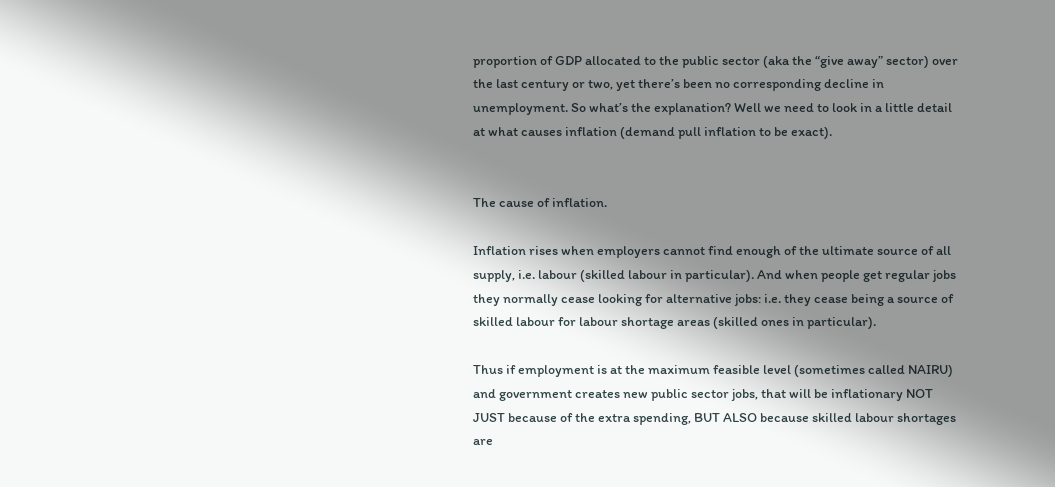proportion of GDP allocated to the public sector (aka the “give away” sector) over the last century or two, yet there’s been no corresponding decline in unemployment. So what’s the explanation? Well we need to look in a little detail at what causes inflation (demand pull inflation to be exact).


The cause of inflation.

Inflation rises when employers cannot find enough of the ultimate source of all supply, i.e. labour (skilled labour in particular). And when people get regular jobs they normally cease looking for alternative jobs: i.e. they cease being a source of skilled labour for labour shortage areas (skilled ones in particular).

Thus if employment is at the maximum feasible level (sometimes called NAIRU) and government creates new public sector jobs, that will be inflationary NOT JUST because of the extra spending, BUT ALSO because skilled labour shortages are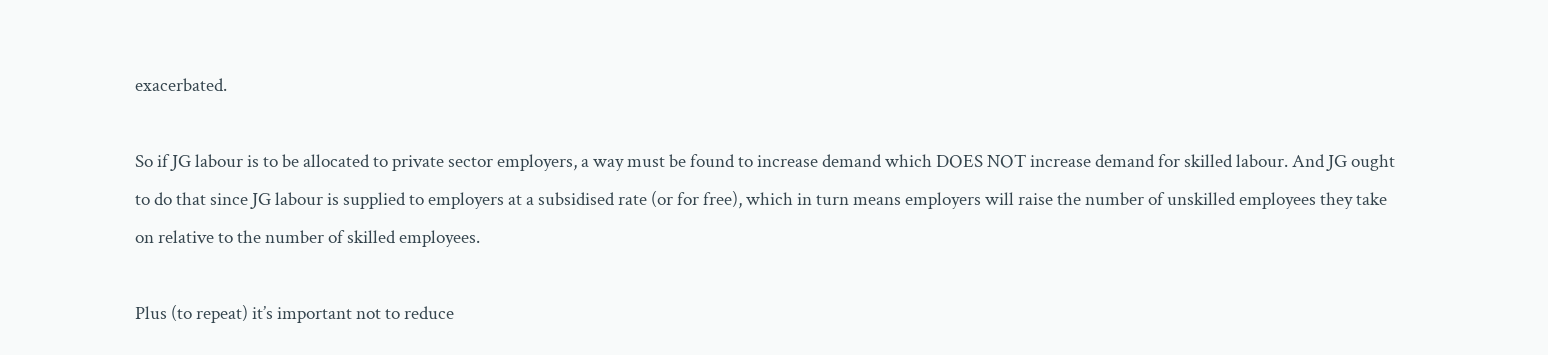exacerbated.

So if JG labour is to be allocated to private sector employers, a way must be found to increase demand which DOES NOT increase demand for skilled labour. And JG ought to do that since JG labour is supplied to employers at a subsidised rate (or for free), which in turn means employers will raise the number of unskilled employees they take on relative to the number of skilled employees.

Plus (to repeat) it’s important not to reduce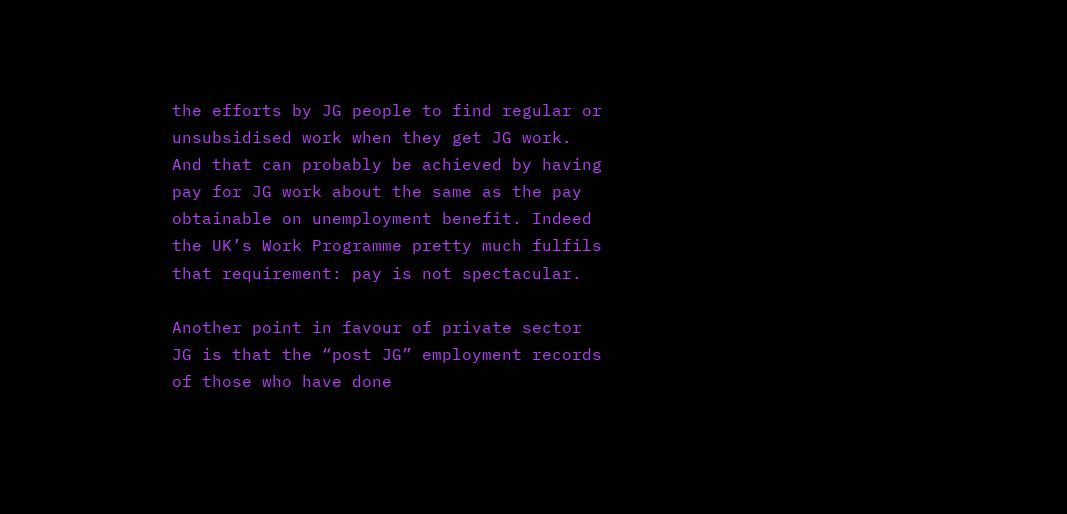the efforts by JG people to find regular or unsubsidised work when they get JG work. And that can probably be achieved by having pay for JG work about the same as the pay obtainable on unemployment benefit. Indeed the UK’s Work Programme pretty much fulfils that requirement: pay is not spectacular.

Another point in favour of private sector JG is that the “post JG” employment records of those who have done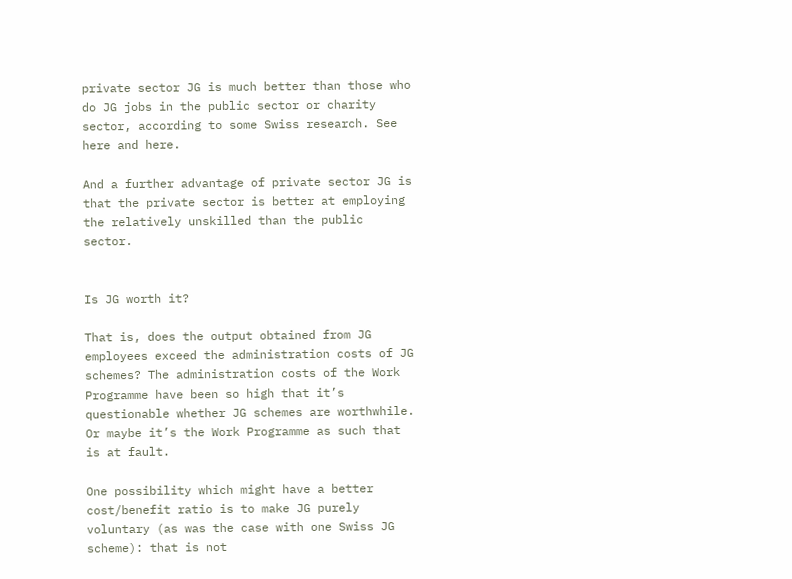private sector JG is much better than those who do JG jobs in the public sector or charity sector, according to some Swiss research. See here and here.

And a further advantage of private sector JG is that the private sector is better at employing the relatively unskilled than the public sector.


Is JG worth it?

That is, does the output obtained from JG employees exceed the administration costs of JG schemes? The administration costs of the Work Programme have been so high that it’s questionable whether JG schemes are worthwhile. Or maybe it’s the Work Programme as such that is at fault.

One possibility which might have a better cost/benefit ratio is to make JG purely voluntary (as was the case with one Swiss JG scheme): that is not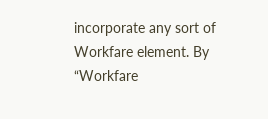incorporate any sort of Workfare element. By “Workfare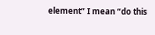element” I mean “do this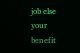job else your benefit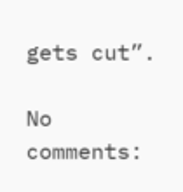gets cut”.

No comments: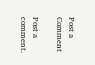Post a Comment

Post a comment.